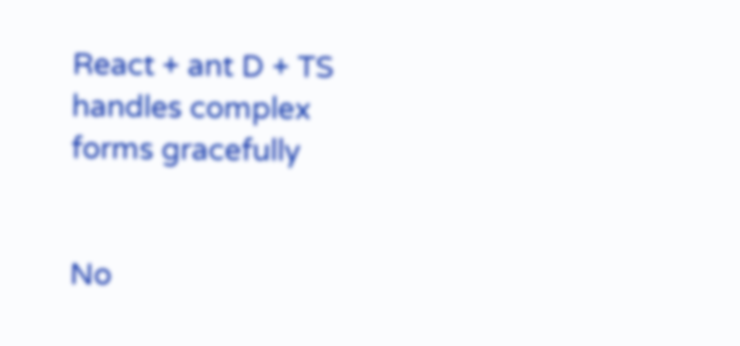React + ant D + TS handles complex forms gracefully


No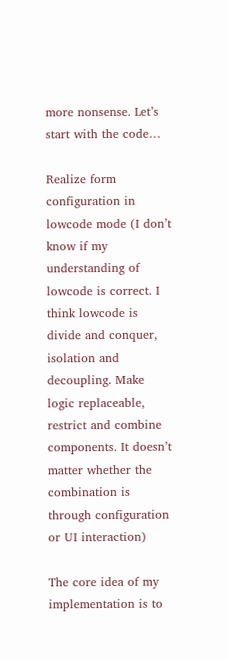more nonsense. Let’s start with the code…

Realize form configuration in lowcode mode (I don’t know if my understanding of lowcode is correct. I think lowcode is divide and conquer, isolation and decoupling. Make logic replaceable, restrict and combine components. It doesn’t matter whether the combination is through configuration or UI interaction)

The core idea of my implementation is to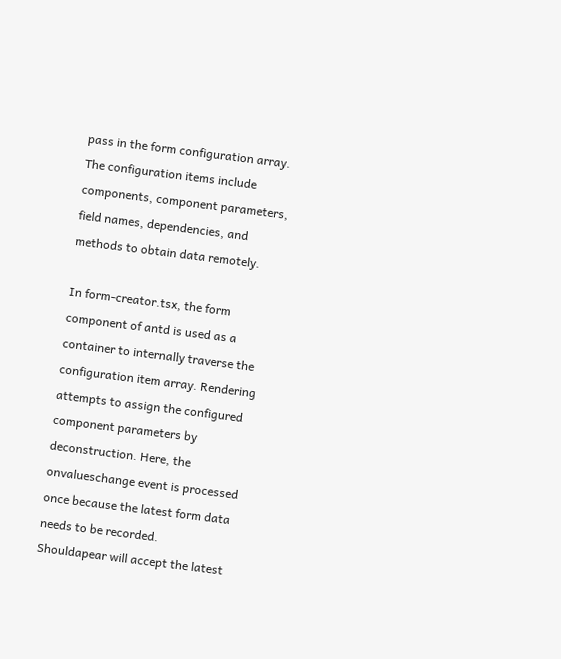pass in the form configuration array. The configuration items include components, component parameters, field names, dependencies, and methods to obtain data remotely.

In form-creator.tsx, the form component of antd is used as a container to internally traverse the configuration item array. Rendering attempts to assign the configured component parameters by deconstruction. Here, the onvalueschange event is processed once because the latest form data needs to be recorded.
Shouldapear will accept the latest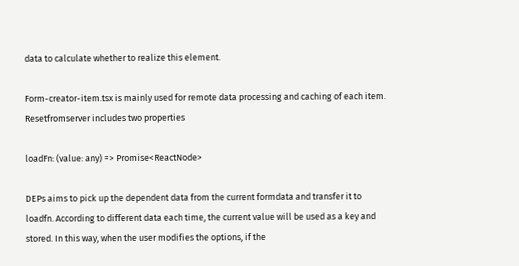data to calculate whether to realize this element.

Form-creator-item.tsx is mainly used for remote data processing and caching of each item. Resetfromserver includes two properties

loadFn: (value: any) => Promise<ReactNode>

DEPs aims to pick up the dependent data from the current formdata and transfer it to loadfn. According to different data each time, the current value will be used as a key and stored. In this way, when the user modifies the options, if the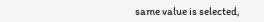same value is selected,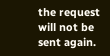the request will not be sent again.